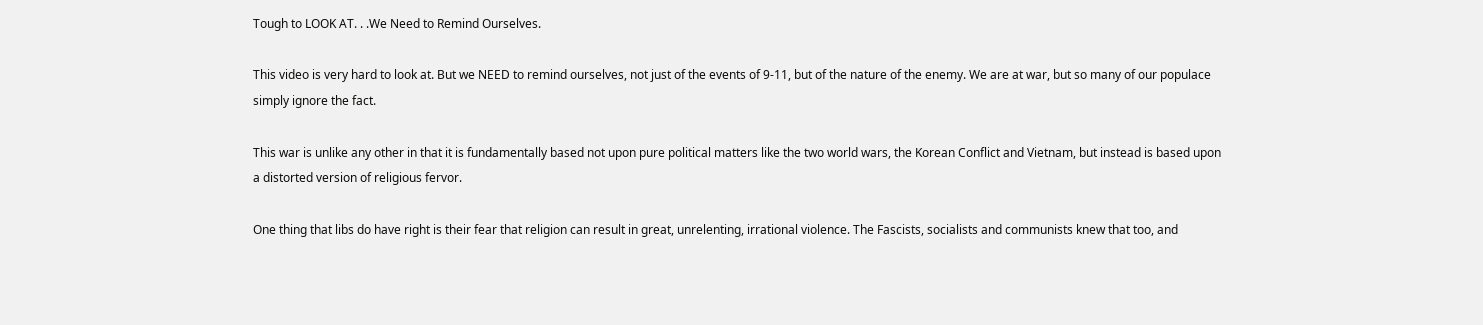Tough to LOOK AT. . .We Need to Remind Ourselves.

This video is very hard to look at. But we NEED to remind ourselves, not just of the events of 9-11, but of the nature of the enemy. We are at war, but so many of our populace simply ignore the fact.

This war is unlike any other in that it is fundamentally based not upon pure political matters like the two world wars, the Korean Conflict and Vietnam, but instead is based upon a distorted version of religious fervor.

One thing that libs do have right is their fear that religion can result in great, unrelenting, irrational violence. The Fascists, socialists and communists knew that too, and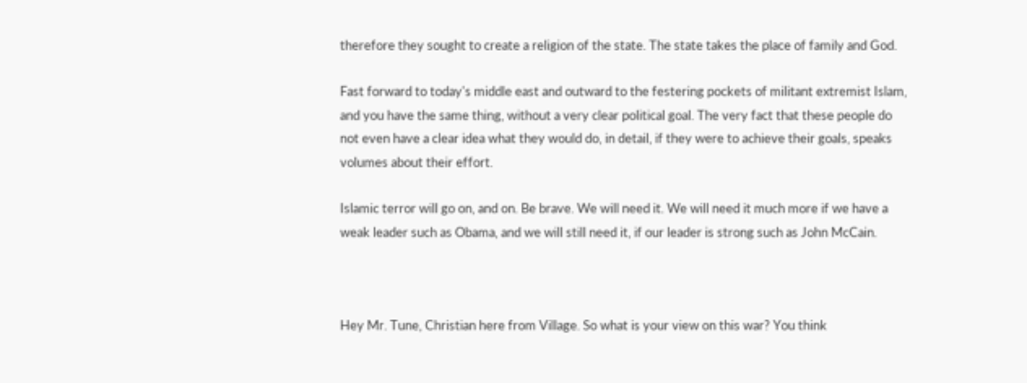therefore they sought to create a religion of the state. The state takes the place of family and God.

Fast forward to today's middle east and outward to the festering pockets of militant extremist Islam, and you have the same thing, without a very clear political goal. The very fact that these people do not even have a clear idea what they would do, in detail, if they were to achieve their goals, speaks volumes about their effort.

Islamic terror will go on, and on. Be brave. We will need it. We will need it much more if we have a weak leader such as Obama, and we will still need it, if our leader is strong such as John McCain.



Hey Mr. Tune, Christian here from Village. So what is your view on this war? You think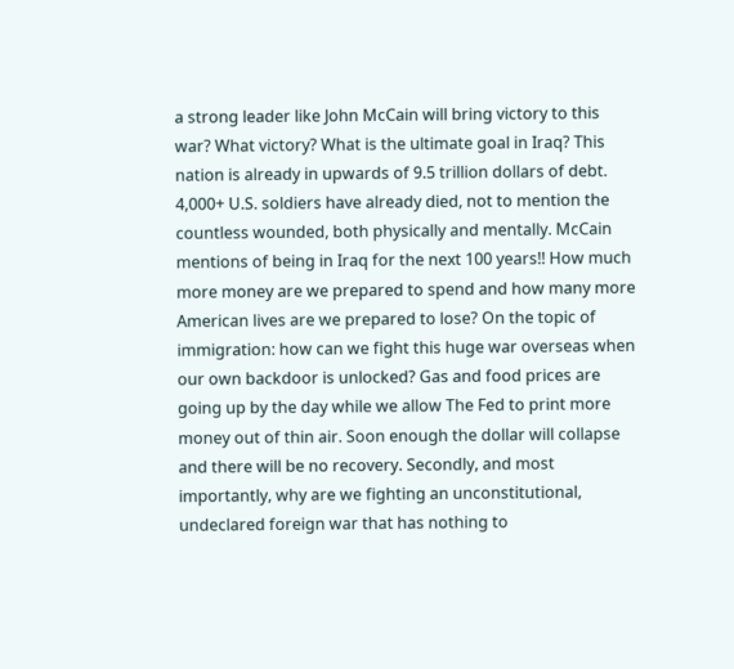a strong leader like John McCain will bring victory to this war? What victory? What is the ultimate goal in Iraq? This nation is already in upwards of 9.5 trillion dollars of debt. 4,000+ U.S. soldiers have already died, not to mention the countless wounded, both physically and mentally. McCain mentions of being in Iraq for the next 100 years!! How much more money are we prepared to spend and how many more American lives are we prepared to lose? On the topic of immigration: how can we fight this huge war overseas when our own backdoor is unlocked? Gas and food prices are going up by the day while we allow The Fed to print more money out of thin air. Soon enough the dollar will collapse and there will be no recovery. Secondly, and most importantly, why are we fighting an unconstitutional, undeclared foreign war that has nothing to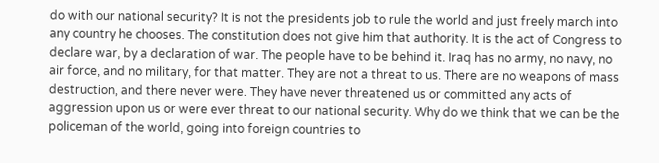do with our national security? It is not the presidents job to rule the world and just freely march into any country he chooses. The constitution does not give him that authority. It is the act of Congress to declare war, by a declaration of war. The people have to be behind it. Iraq has no army, no navy, no air force, and no military, for that matter. They are not a threat to us. There are no weapons of mass destruction, and there never were. They have never threatened us or committed any acts of aggression upon us or were ever threat to our national security. Why do we think that we can be the policeman of the world, going into foreign countries to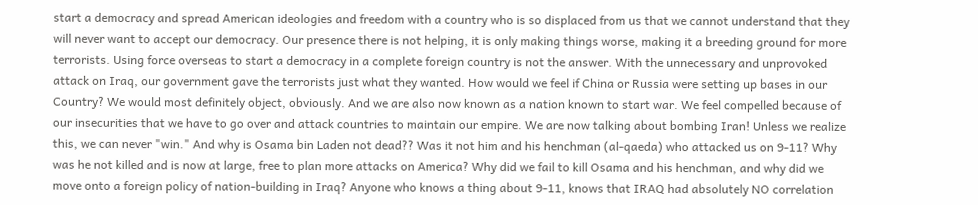start a democracy and spread American ideologies and freedom with a country who is so displaced from us that we cannot understand that they will never want to accept our democracy. Our presence there is not helping, it is only making things worse, making it a breeding ground for more terrorists. Using force overseas to start a democracy in a complete foreign country is not the answer. With the unnecessary and unprovoked attack on Iraq, our government gave the terrorists just what they wanted. How would we feel if China or Russia were setting up bases in our Country? We would most definitely object, obviously. And we are also now known as a nation known to start war. We feel compelled because of our insecurities that we have to go over and attack countries to maintain our empire. We are now talking about bombing Iran! Unless we realize this, we can never "win." And why is Osama bin Laden not dead?? Was it not him and his henchman (al-qaeda) who attacked us on 9-11? Why was he not killed and is now at large, free to plan more attacks on America? Why did we fail to kill Osama and his henchman, and why did we move onto a foreign policy of nation-building in Iraq? Anyone who knows a thing about 9-11, knows that IRAQ had absolutely NO correlation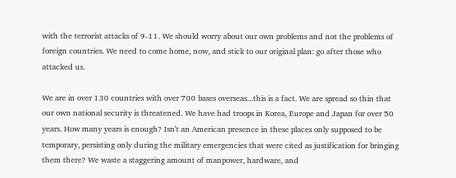with the terrorist attacks of 9-11. We should worry about our own problems and not the problems of foreign countries. We need to come home, now, and stick to our original plan: go after those who attacked us.

We are in over 130 countries with over 700 bases overseas...this is a fact. We are spread so thin that our own national security is threatened. We have had troops in Korea, Europe and Japan for over 50 years. How many years is enough? Isn't an American presence in these places only supposed to be temporary, persisting only during the military emergencies that were cited as justification for bringing them there? We waste a staggering amount of manpower, hardware, and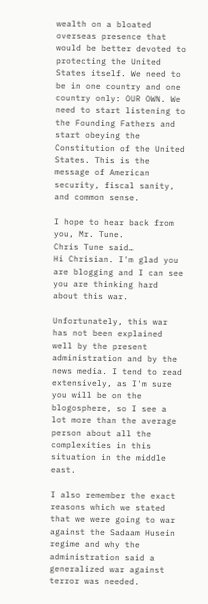wealth on a bloated overseas presence that would be better devoted to protecting the United States itself. We need to be in one country and one country only: OUR OWN. We need to start listening to the Founding Fathers and start obeying the Constitution of the United States. This is the message of American security, fiscal sanity, and common sense.

I hope to hear back from you, Mr. Tune.
Chris Tune said…
Hi Chrisian. I'm glad you are blogging and I can see you are thinking hard about this war.

Unfortunately, this war has not been explained well by the present administration and by the news media. I tend to read extensively, as I'm sure you will be on the blogosphere, so I see a lot more than the average person about all the complexities in this situation in the middle east.

I also remember the exact reasons which we stated that we were going to war against the Sadaam Husein regime and why the administration said a generalized war against terror was needed.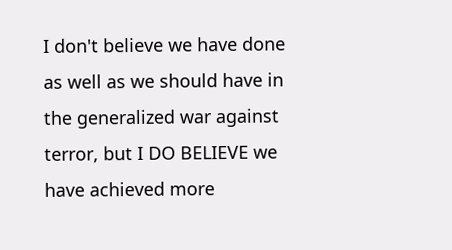I don't believe we have done as well as we should have in the generalized war against terror, but I DO BELIEVE we have achieved more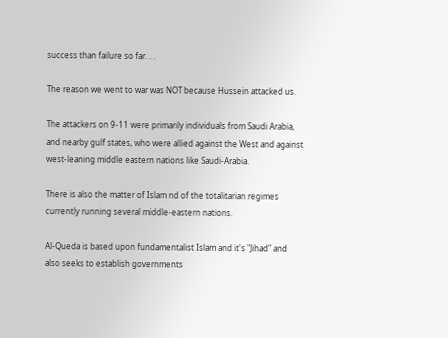success than failure so far. . .

The reason we went to war was NOT because Hussein attacked us.

The attackers on 9-11 were primarily individuals from Saudi Arabia, and nearby gulf states, who were allied against the West and against west-leaning middle eastern nations like Saudi-Arabia.

There is also the matter of Islam nd of the totalitarian regimes currently running several middle-eastern nations.

Al-Queda is based upon fundamentalist Islam and it's "Jihad" and also seeks to establish governments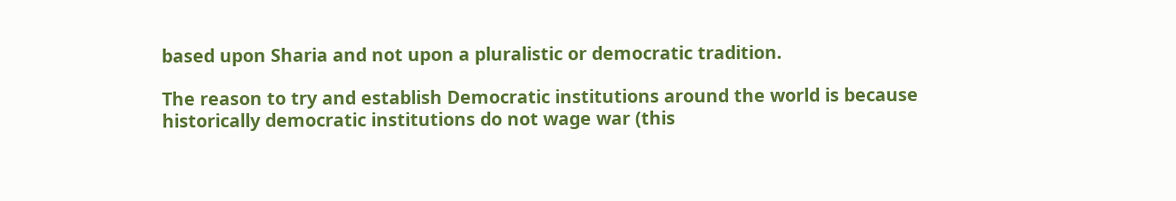based upon Sharia and not upon a pluralistic or democratic tradition.

The reason to try and establish Democratic institutions around the world is because historically democratic institutions do not wage war (this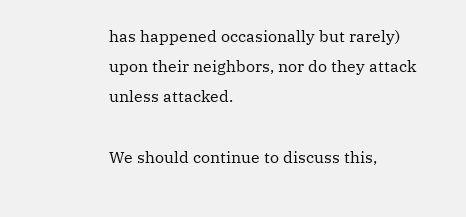has happened occasionally but rarely) upon their neighbors, nor do they attack unless attacked.

We should continue to discuss this,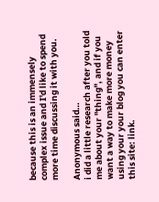because this is an immensely complex issue and I'd like to spend more time discussing it with you.

Anonymous said…
i did a little research after you told me about your "thing", and if you want a way to make more money using your your blog you can enter this site: link.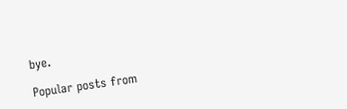bye.

Popular posts from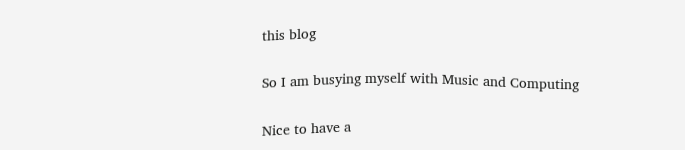this blog

So I am busying myself with Music and Computing

Nice to have a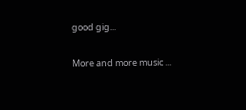good gig...

More and more music ...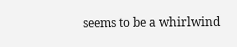seems to be a whirlwind